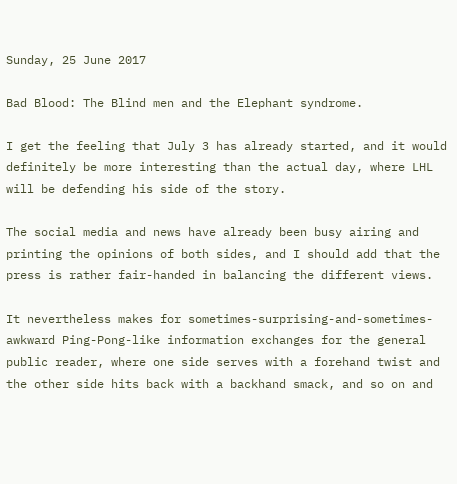Sunday, 25 June 2017

Bad Blood: The Blind men and the Elephant syndrome.

I get the feeling that July 3 has already started, and it would definitely be more interesting than the actual day, where LHL will be defending his side of the story.

The social media and news have already been busy airing and printing the opinions of both sides, and I should add that the press is rather fair-handed in balancing the different views.

It nevertheless makes for sometimes-surprising-and-sometimes-awkward Ping-Pong-like information exchanges for the general public reader, where one side serves with a forehand twist and the other side hits back with a backhand smack, and so on and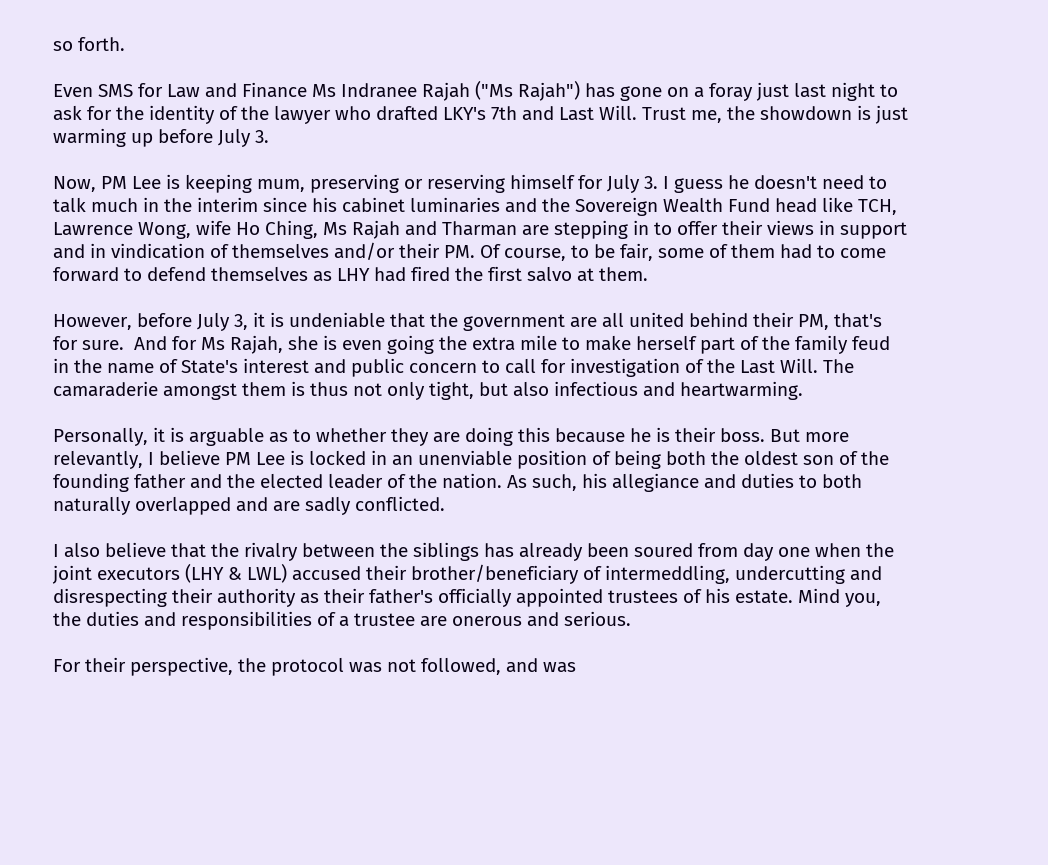so forth.

Even SMS for Law and Finance Ms Indranee Rajah ("Ms Rajah") has gone on a foray just last night to ask for the identity of the lawyer who drafted LKY's 7th and Last Will. Trust me, the showdown is just warming up before July 3.

Now, PM Lee is keeping mum, preserving or reserving himself for July 3. I guess he doesn't need to talk much in the interim since his cabinet luminaries and the Sovereign Wealth Fund head like TCH, Lawrence Wong, wife Ho Ching, Ms Rajah and Tharman are stepping in to offer their views in support and in vindication of themselves and/or their PM. Of course, to be fair, some of them had to come forward to defend themselves as LHY had fired the first salvo at them.

However, before July 3, it is undeniable that the government are all united behind their PM, that's for sure.  And for Ms Rajah, she is even going the extra mile to make herself part of the family feud in the name of State's interest and public concern to call for investigation of the Last Will. The camaraderie amongst them is thus not only tight, but also infectious and heartwarming.

Personally, it is arguable as to whether they are doing this because he is their boss. But more relevantly, I believe PM Lee is locked in an unenviable position of being both the oldest son of the founding father and the elected leader of the nation. As such, his allegiance and duties to both naturally overlapped and are sadly conflicted.

I also believe that the rivalry between the siblings has already been soured from day one when the joint executors (LHY & LWL) accused their brother/beneficiary of intermeddling, undercutting and disrespecting their authority as their father's officially appointed trustees of his estate. Mind you, the duties and responsibilities of a trustee are onerous and serious.

For their perspective, the protocol was not followed, and was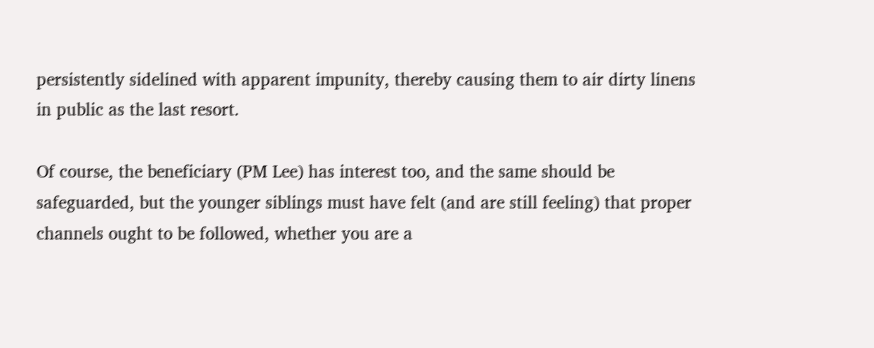persistently sidelined with apparent impunity, thereby causing them to air dirty linens in public as the last resort.

Of course, the beneficiary (PM Lee) has interest too, and the same should be safeguarded, but the younger siblings must have felt (and are still feeling) that proper channels ought to be followed, whether you are a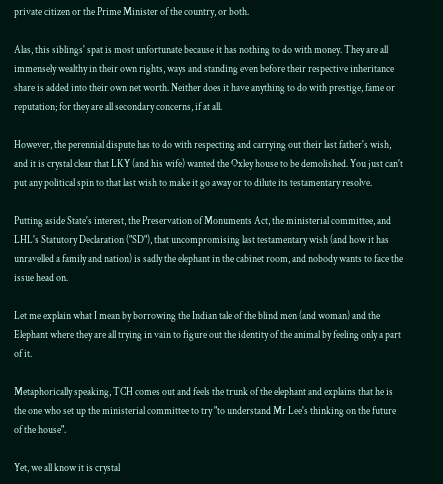private citizen or the Prime Minister of the country, or both.

Alas, this siblings' spat is most unfortunate because it has nothing to do with money. They are all immensely wealthy in their own rights, ways and standing even before their respective inheritance share is added into their own net worth. Neither does it have anything to do with prestige, fame or reputation; for they are all secondary concerns, if at all.

However, the perennial dispute has to do with respecting and carrying out their last father's wish, and it is crystal clear that LKY (and his wife) wanted the Oxley house to be demolished. You just can't put any political spin to that last wish to make it go away or to dilute its testamentary resolve.

Putting aside State's interest, the Preservation of Monuments Act, the ministerial committee, and LHL's Statutory Declaration ("SD"), that uncompromising last testamentary wish (and how it has unravelled a family and nation) is sadly the elephant in the cabinet room, and nobody wants to face the issue head on.

Let me explain what I mean by borrowing the Indian tale of the blind men (and woman) and the Elephant where they are all trying in vain to figure out the identity of the animal by feeling only a part of it.

Metaphorically speaking, TCH comes out and feels the trunk of the elephant and explains that he is the one who set up the ministerial committee to try "to understand Mr Lee's thinking on the future of the house".

Yet, we all know it is crystal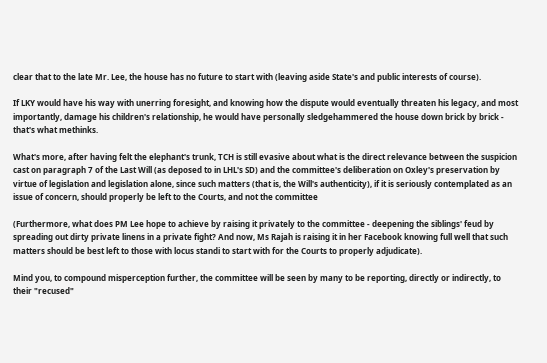clear that to the late Mr. Lee, the house has no future to start with (leaving aside State's and public interests of course).

If LKY would have his way with unerring foresight, and knowing how the dispute would eventually threaten his legacy, and most importantly, damage his children's relationship, he would have personally sledgehammered the house down brick by brick - that's what methinks.

What's more, after having felt the elephant's trunk, TCH is still evasive about what is the direct relevance between the suspicion cast on paragraph 7 of the Last Will (as deposed to in LHL's SD) and the committee's deliberation on Oxley's preservation by virtue of legislation and legislation alone, since such matters (that is, the Will's authenticity), if it is seriously contemplated as an issue of concern, should properly be left to the Courts, and not the committee

(Furthermore, what does PM Lee hope to achieve by raising it privately to the committee - deepening the siblings' feud by spreading out dirty private linens in a private fight? And now, Ms Rajah is raising it in her Facebook knowing full well that such matters should be best left to those with locus standi to start with for the Courts to properly adjudicate).

Mind you, to compound misperception further, the committee will be seen by many to be reporting, directly or indirectly, to their "recused"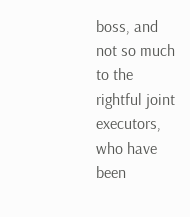boss, and not so much to the rightful joint executors, who have been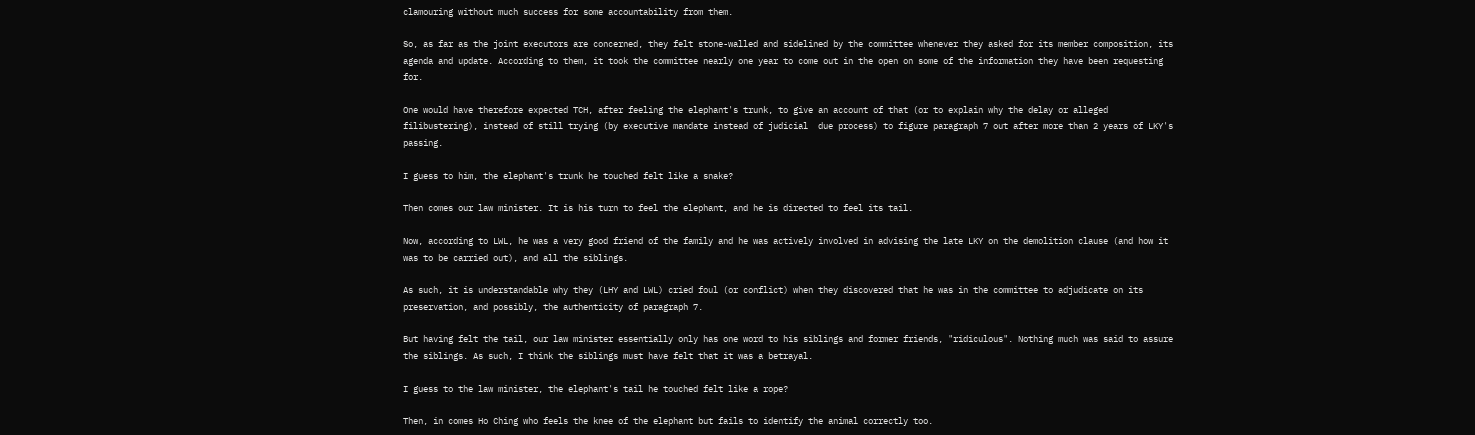clamouring without much success for some accountability from them.

So, as far as the joint executors are concerned, they felt stone-walled and sidelined by the committee whenever they asked for its member composition, its agenda and update. According to them, it took the committee nearly one year to come out in the open on some of the information they have been requesting for.

One would have therefore expected TCH, after feeling the elephant's trunk, to give an account of that (or to explain why the delay or alleged filibustering), instead of still trying (by executive mandate instead of judicial  due process) to figure paragraph 7 out after more than 2 years of LKY's passing.

I guess to him, the elephant's trunk he touched felt like a snake?

Then comes our law minister. It is his turn to feel the elephant, and he is directed to feel its tail.

Now, according to LWL, he was a very good friend of the family and he was actively involved in advising the late LKY on the demolition clause (and how it was to be carried out), and all the siblings.

As such, it is understandable why they (LHY and LWL) cried foul (or conflict) when they discovered that he was in the committee to adjudicate on its preservation, and possibly, the authenticity of paragraph 7.

But having felt the tail, our law minister essentially only has one word to his siblings and former friends, "ridiculous". Nothing much was said to assure the siblings. As such, I think the siblings must have felt that it was a betrayal.

I guess to the law minister, the elephant's tail he touched felt like a rope?

Then, in comes Ho Ching who feels the knee of the elephant but fails to identify the animal correctly too.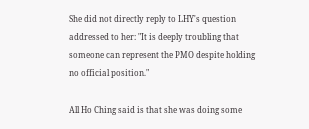She did not directly reply to LHY's question addressed to her: "It is deeply troubling that someone can represent the PMO despite holding no official position."

All Ho Ching said is that she was doing some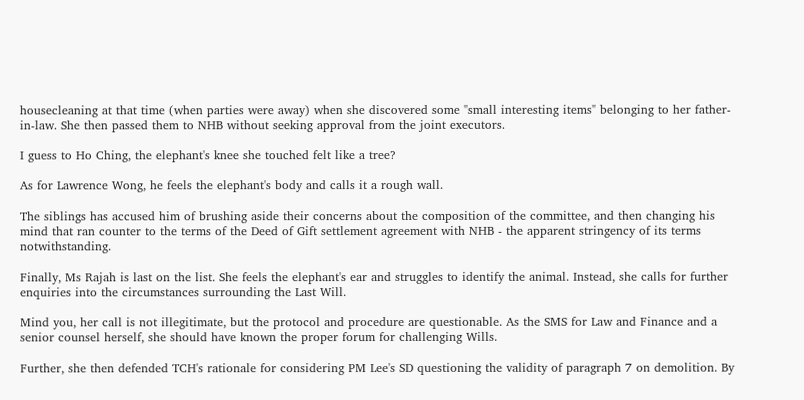housecleaning at that time (when parties were away) when she discovered some "small interesting items" belonging to her father-in-law. She then passed them to NHB without seeking approval from the joint executors.

I guess to Ho Ching, the elephant's knee she touched felt like a tree?

As for Lawrence Wong, he feels the elephant's body and calls it a rough wall.

The siblings has accused him of brushing aside their concerns about the composition of the committee, and then changing his mind that ran counter to the terms of the Deed of Gift settlement agreement with NHB - the apparent stringency of its terms notwithstanding.

Finally, Ms Rajah is last on the list. She feels the elephant's ear and struggles to identify the animal. Instead, she calls for further enquiries into the circumstances surrounding the Last Will.

Mind you, her call is not illegitimate, but the protocol and procedure are questionable. As the SMS for Law and Finance and a senior counsel herself, she should have known the proper forum for challenging Wills.

Further, she then defended TCH's rationale for considering PM Lee's SD questioning the validity of paragraph 7 on demolition. By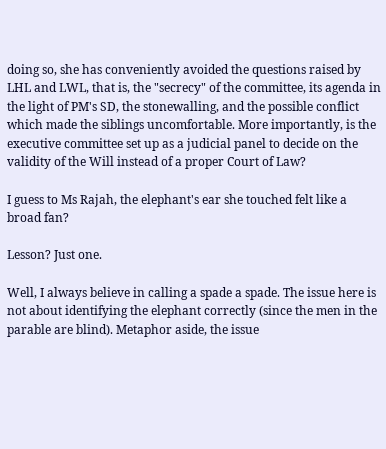doing so, she has conveniently avoided the questions raised by LHL and LWL, that is, the "secrecy" of the committee, its agenda in the light of PM's SD, the stonewalling, and the possible conflict which made the siblings uncomfortable. More importantly, is the executive committee set up as a judicial panel to decide on the validity of the Will instead of a proper Court of Law?

I guess to Ms Rajah, the elephant's ear she touched felt like a broad fan?

Lesson? Just one.

Well, I always believe in calling a spade a spade. The issue here is not about identifying the elephant correctly (since the men in the parable are blind). Metaphor aside, the issue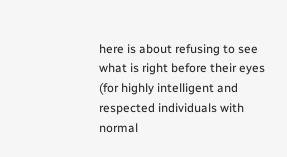here is about refusing to see what is right before their eyes (for highly intelligent and respected individuals with normal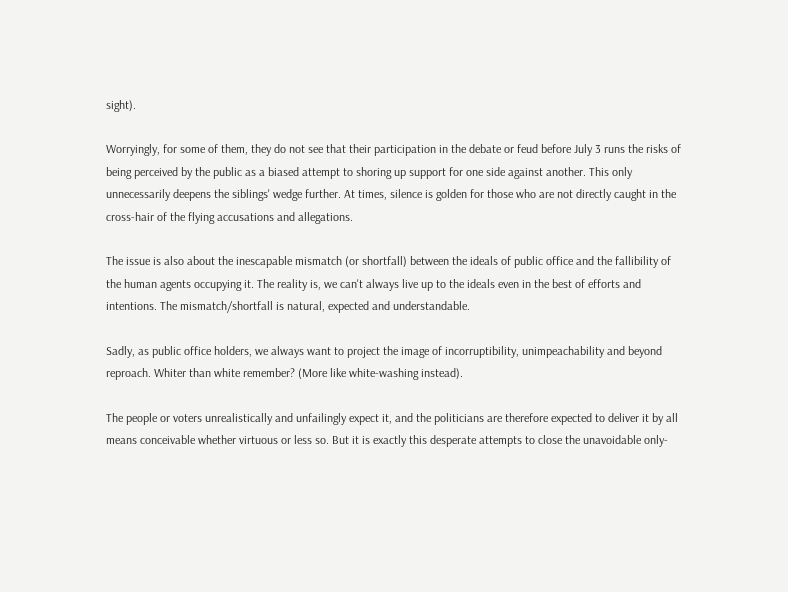sight).

Worryingly, for some of them, they do not see that their participation in the debate or feud before July 3 runs the risks of being perceived by the public as a biased attempt to shoring up support for one side against another. This only unnecessarily deepens the siblings' wedge further. At times, silence is golden for those who are not directly caught in the cross-hair of the flying accusations and allegations.

The issue is also about the inescapable mismatch (or shortfall) between the ideals of public office and the fallibility of the human agents occupying it. The reality is, we can't always live up to the ideals even in the best of efforts and intentions. The mismatch/shortfall is natural, expected and understandable.

Sadly, as public office holders, we always want to project the image of incorruptibility, unimpeachability and beyond reproach. Whiter than white remember? (More like white-washing instead).

The people or voters unrealistically and unfailingly expect it, and the politicians are therefore expected to deliver it by all means conceivable whether virtuous or less so. But it is exactly this desperate attempts to close the unavoidable only-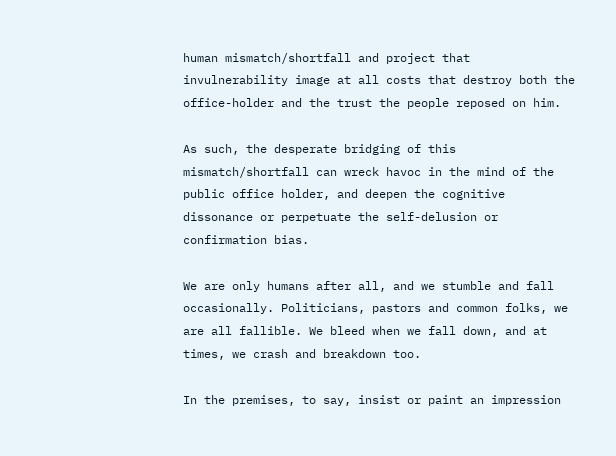human mismatch/shortfall and project that invulnerability image at all costs that destroy both the office-holder and the trust the people reposed on him.

As such, the desperate bridging of this mismatch/shortfall can wreck havoc in the mind of the public office holder, and deepen the cognitive dissonance or perpetuate the self-delusion or confirmation bias.

We are only humans after all, and we stumble and fall occasionally. Politicians, pastors and common folks, we are all fallible. We bleed when we fall down, and at times, we crash and breakdown too.

In the premises, to say, insist or paint an impression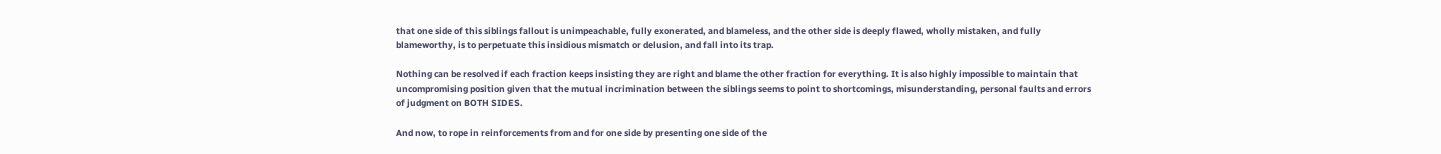that one side of this siblings fallout is unimpeachable, fully exonerated, and blameless, and the other side is deeply flawed, wholly mistaken, and fully blameworthy, is to perpetuate this insidious mismatch or delusion, and fall into its trap.

Nothing can be resolved if each fraction keeps insisting they are right and blame the other fraction for everything. It is also highly impossible to maintain that uncompromising position given that the mutual incrimination between the siblings seems to point to shortcomings, misunderstanding, personal faults and errors of judgment on BOTH SIDES.

And now, to rope in reinforcements from and for one side by presenting one side of the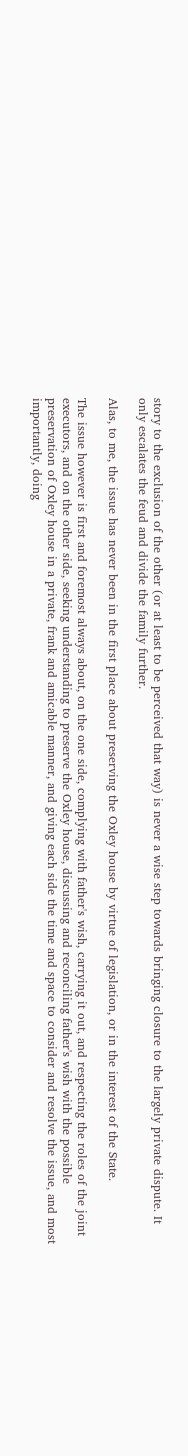story to the exclusion of the other (or at least to be perceived that way) is never a wise step towards bringing closure to the largely private dispute. It only escalates the feud and divide the family further.

Alas, to me, the issue has never been in the first place about preserving the Oxley house by virtue of legislation, or in the interest of the State.

The issue however is first and foremost always about, on the one side, complying with father's wish, carrying it out, and respecting the roles of the joint executors, and on the other side, seeking understanding to preserve the Oxley house, discussing and reconciling father's wish with the possible preservation of Oxley house in a private, frank and amicable manner, and giving each side the time and space to consider and resolve the issue, and most importantly, doing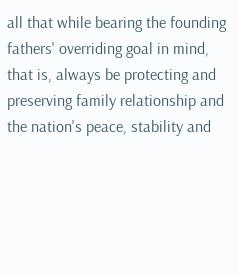all that while bearing the founding fathers' overriding goal in mind, that is, always be protecting and preserving family relationship and the nation's peace, stability and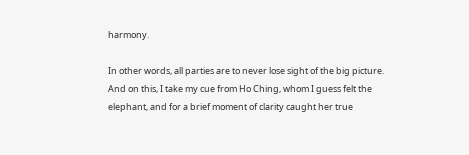harmony.

In other words, all parties are to never lose sight of the big picture. And on this, I take my cue from Ho Ching, whom I guess felt the elephant, and for a brief moment of clarity caught her true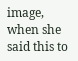image, when she said this to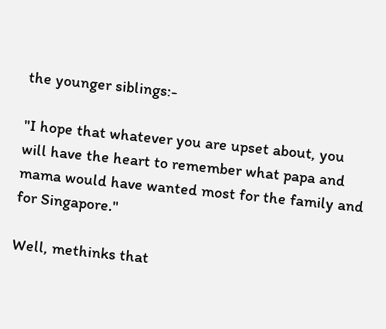the younger siblings:-

"I hope that whatever you are upset about, you will have the heart to remember what papa and mama would have wanted most for the family and for Singapore."

Well, methinks that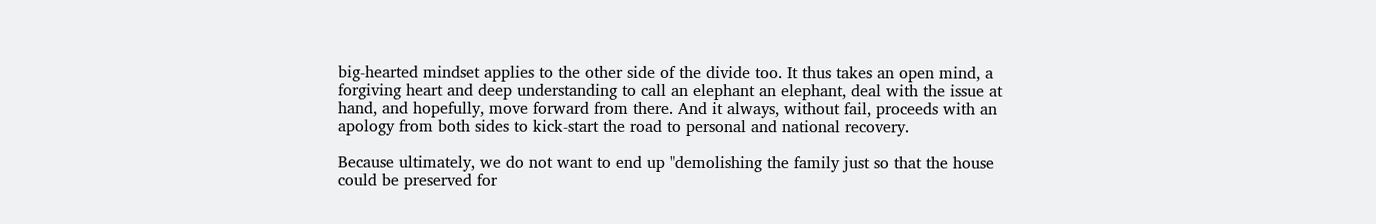big-hearted mindset applies to the other side of the divide too. It thus takes an open mind, a forgiving heart and deep understanding to call an elephant an elephant, deal with the issue at hand, and hopefully, move forward from there. And it always, without fail, proceeds with an apology from both sides to kick-start the road to personal and national recovery.

Because ultimately, we do not want to end up "demolishing the family just so that the house could be preserved for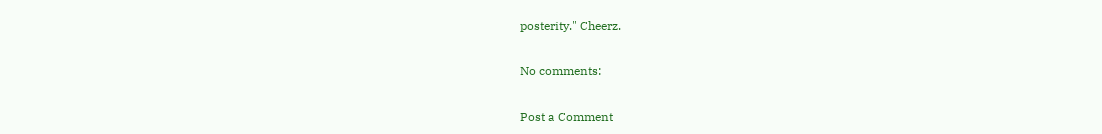posterity." Cheerz.

No comments:

Post a Comment